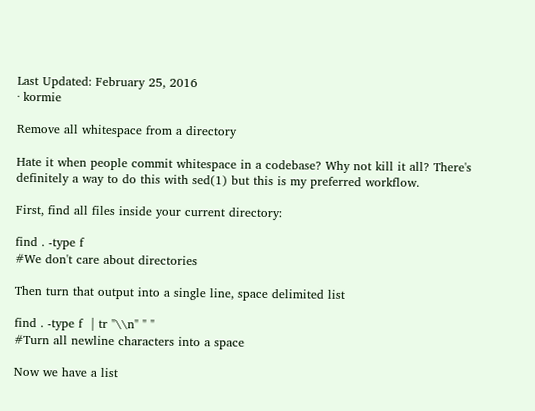Last Updated: February 25, 2016
· kormie

Remove all whitespace from a directory

Hate it when people commit whitespace in a codebase? Why not kill it all? There's definitely a way to do this with sed(1) but this is my preferred workflow.

First, find all files inside your current directory:

find . -type f
#We don't care about directories

Then turn that output into a single line, space delimited list

find . -type f  | tr "\\n" " "
#Turn all newline characters into a space

Now we have a list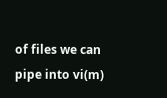of files we can pipe into vi(m)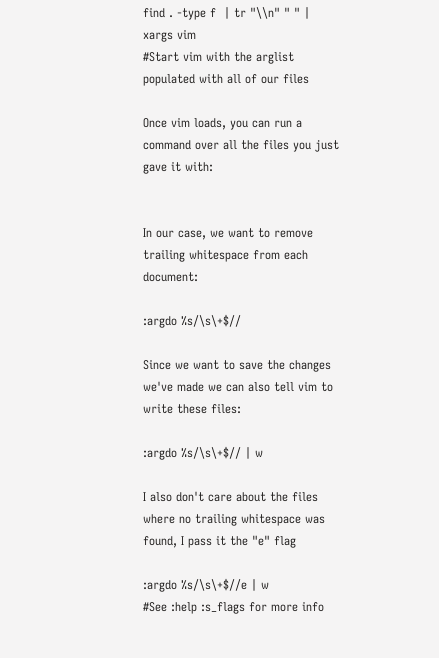find . -type f  | tr "\\n" " " | xargs vim
#Start vim with the arglist populated with all of our files

Once vim loads, you can run a command over all the files you just gave it with:


In our case, we want to remove trailing whitespace from each document:

:argdo %s/\s\+$//

Since we want to save the changes we've made we can also tell vim to write these files:

:argdo %s/\s\+$// | w

I also don't care about the files where no trailing whitespace was found, I pass it the "e" flag

:argdo %s/\s\+$//e | w
#See :help :s_flags for more info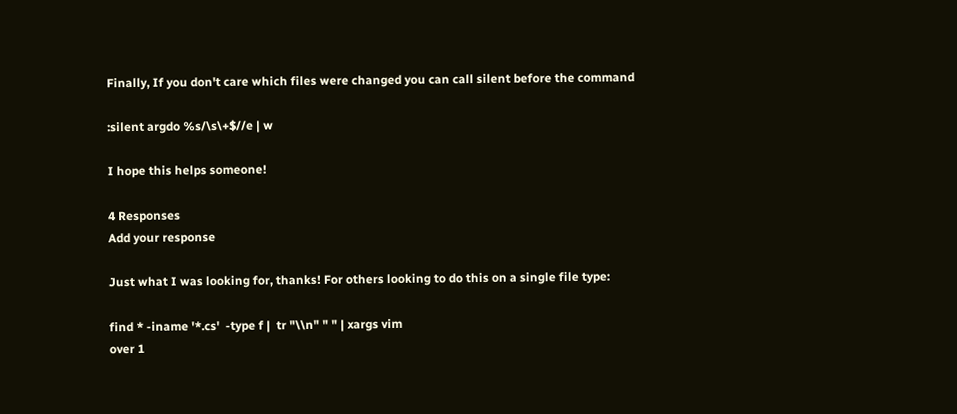Finally, If you don't care which files were changed you can call silent before the command

:silent argdo %s/\s\+$//e | w

I hope this helps someone!

4 Responses
Add your response

Just what I was looking for, thanks! For others looking to do this on a single file type:

find * -iname '*.cs'  -type f |  tr "\\n" " " | xargs vim
over 1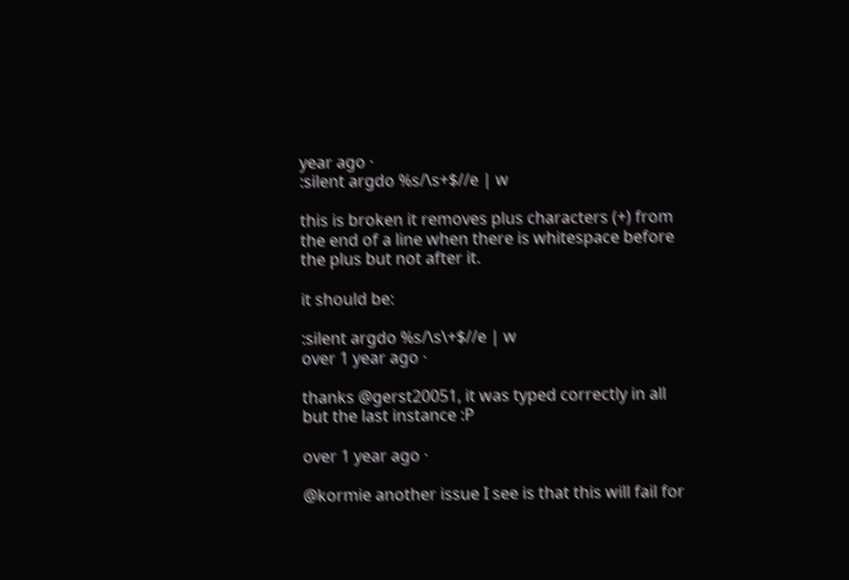year ago ·
:silent argdo %s/\s+$//e | w

this is broken it removes plus characters (+) from the end of a line when there is whitespace before the plus but not after it.

it should be:

:silent argdo %s/\s\+$//e | w
over 1 year ago ·

thanks @gerst20051, it was typed correctly in all but the last instance :P

over 1 year ago ·

@kormie another issue I see is that this will fail for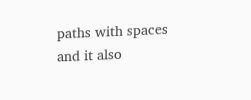paths with spaces and it also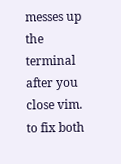messes up the terminal after you close vim. to fix both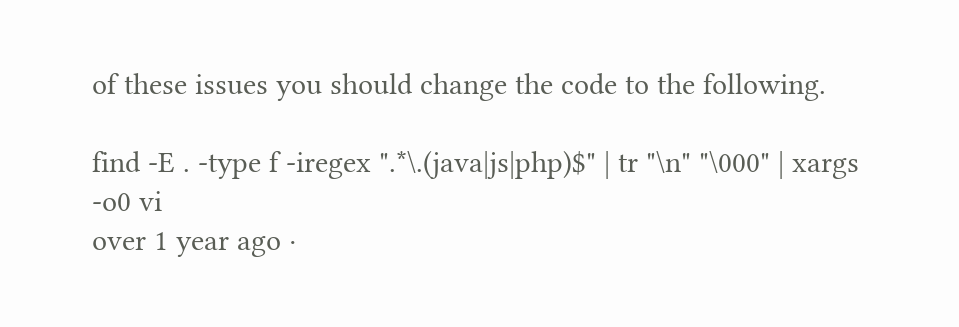of these issues you should change the code to the following.

find -E . -type f -iregex ".*\.(java|js|php)$" | tr "\n" "\000" | xargs -o0 vi
over 1 year ago ·